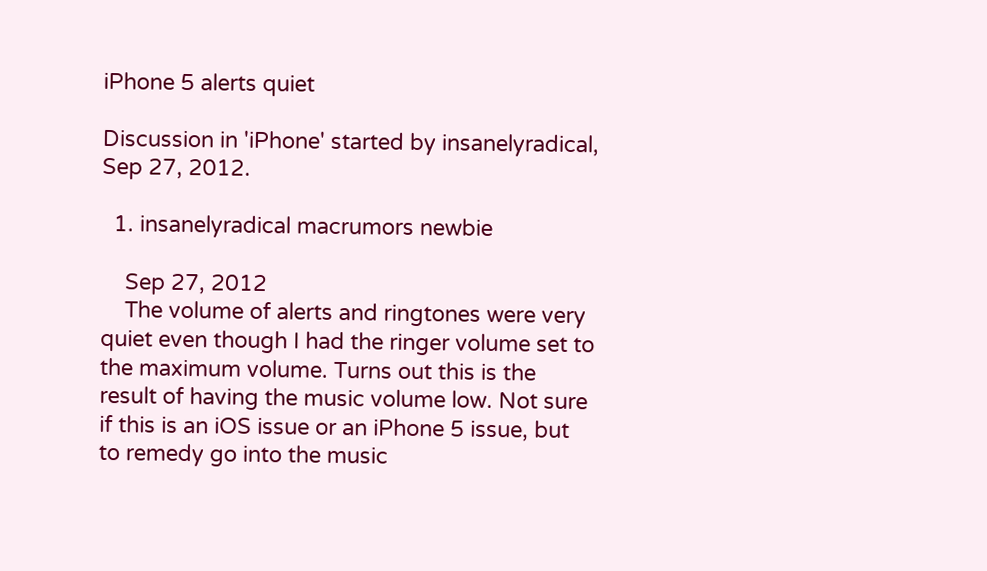iPhone 5 alerts quiet

Discussion in 'iPhone' started by insanelyradical, Sep 27, 2012.

  1. insanelyradical macrumors newbie

    Sep 27, 2012
    The volume of alerts and ringtones were very quiet even though I had the ringer volume set to the maximum volume. Turns out this is the result of having the music volume low. Not sure if this is an iOS issue or an iPhone 5 issue, but to remedy go into the music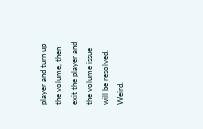player and turn up the volume, then exit the player and the volume issue will be resolved. Weird.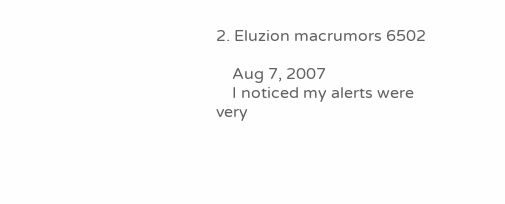2. Eluzion macrumors 6502

    Aug 7, 2007
    I noticed my alerts were very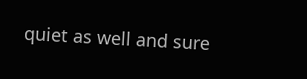quiet as well and sure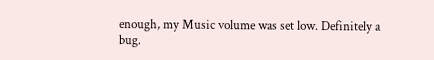enough, my Music volume was set low. Definitely a bug.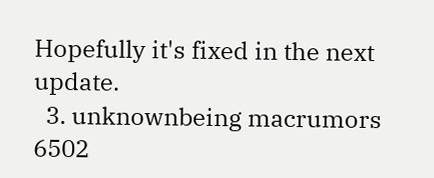Hopefully it's fixed in the next update.
  3. unknownbeing macrumors 6502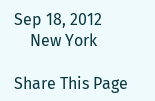Sep 18, 2012
    New York

Share This Page